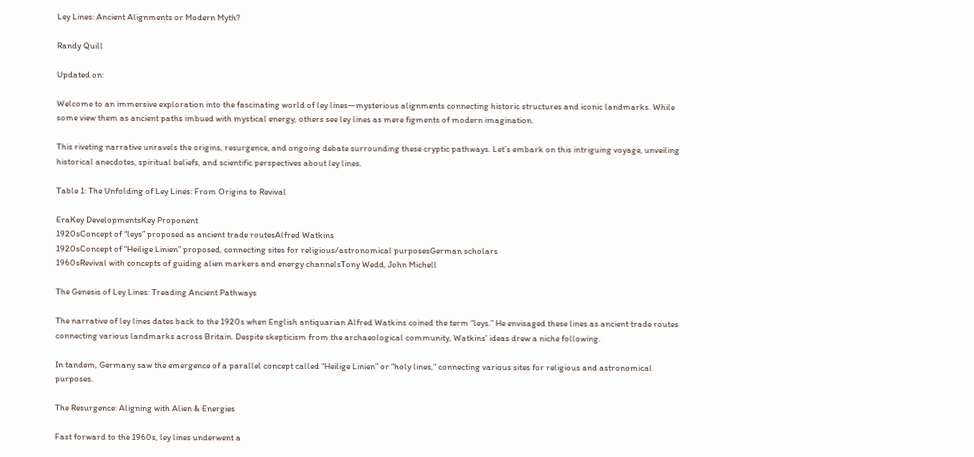Ley Lines: Ancient Alignments or Modern Myth?

Randy Quill

Updated on:

Welcome to an immersive exploration into the fascinating world of ley lines—mysterious alignments connecting historic structures and iconic landmarks. While some view them as ancient paths imbued with mystical energy, others see ley lines as mere figments of modern imagination.

This riveting narrative unravels the origins, resurgence, and ongoing debate surrounding these cryptic pathways. Let’s embark on this intriguing voyage, unveiling historical anecdotes, spiritual beliefs, and scientific perspectives about ley lines.

Table 1: The Unfolding of Ley Lines: From Origins to Revival

EraKey DevelopmentsKey Proponent
1920sConcept of “leys” proposed as ancient trade routesAlfred Watkins
1920sConcept of “Heilige Linien” proposed, connecting sites for religious/astronomical purposesGerman scholars
1960sRevival with concepts of guiding alien markers and energy channelsTony Wedd, John Michell

The Genesis of Ley Lines: Treading Ancient Pathways

The narrative of ley lines dates back to the 1920s when English antiquarian Alfred Watkins coined the term “leys.” He envisaged these lines as ancient trade routes connecting various landmarks across Britain. Despite skepticism from the archaeological community, Watkins’ ideas drew a niche following.

In tandem, Germany saw the emergence of a parallel concept called “Heilige Linien” or “holy lines,” connecting various sites for religious and astronomical purposes.

The Resurgence: Aligning with Alien & Energies

Fast forward to the 1960s, ley lines underwent a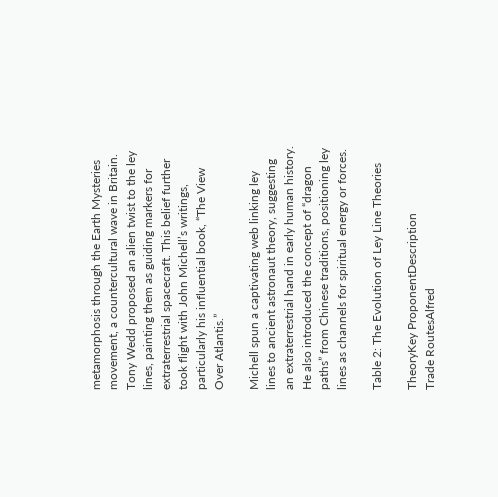metamorphosis through the Earth Mysteries movement, a countercultural wave in Britain. Tony Wedd proposed an alien twist to the ley lines, painting them as guiding markers for extraterrestrial spacecraft. This belief further took flight with John Michell’s writings, particularly his influential book, “The View Over Atlantis.”

Michell spun a captivating web linking ley lines to ancient astronaut theory, suggesting an extraterrestrial hand in early human history. He also introduced the concept of “dragon paths” from Chinese traditions, positioning ley lines as channels for spiritual energy or forces.

Table 2: The Evolution of Ley Line Theories

TheoryKey ProponentDescription
Trade RoutesAlfred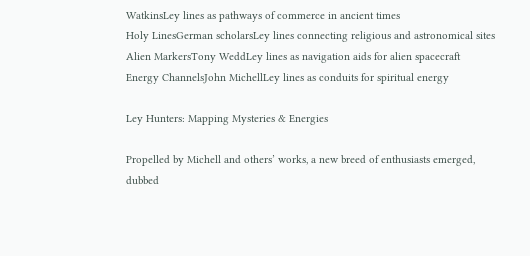WatkinsLey lines as pathways of commerce in ancient times
Holy LinesGerman scholarsLey lines connecting religious and astronomical sites
Alien MarkersTony WeddLey lines as navigation aids for alien spacecraft
Energy ChannelsJohn MichellLey lines as conduits for spiritual energy

Ley Hunters: Mapping Mysteries & Energies

Propelled by Michell and others’ works, a new breed of enthusiasts emerged, dubbed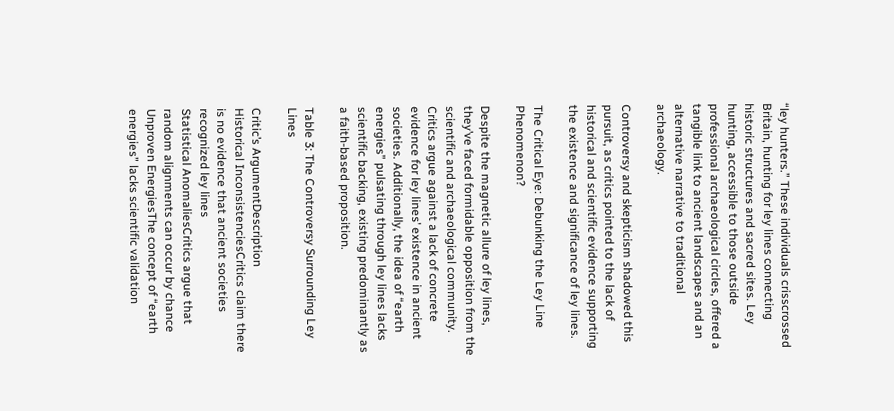“ley hunters.” These individuals crisscrossed Britain, hunting for ley lines connecting historic structures and sacred sites. Ley hunting, accessible to those outside professional archaeological circles, offered a tangible link to ancient landscapes and an alternative narrative to traditional archaeology.

Controversy and skepticism shadowed this pursuit, as critics pointed to the lack of historical and scientific evidence supporting the existence and significance of ley lines.

The Critical Eye: Debunking the Ley Line Phenomenon?

Despite the magnetic allure of ley lines, they’ve faced formidable opposition from the scientific and archaeological community. Critics argue against a lack of concrete evidence for ley lines’ existence in ancient societies. Additionally, the idea of “earth energies” pulsating through ley lines lacks scientific backing, existing predominantly as a faith-based proposition.

Table 3: The Controversy Surrounding Ley Lines

Critic’s ArgumentDescription
Historical InconsistenciesCritics claim there is no evidence that ancient societies recognized ley lines
Statistical AnomaliesCritics argue that random alignments can occur by chance
Unproven EnergiesThe concept of “earth energies” lacks scientific validation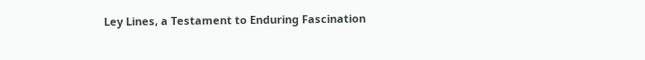Ley Lines, a Testament to Enduring Fascination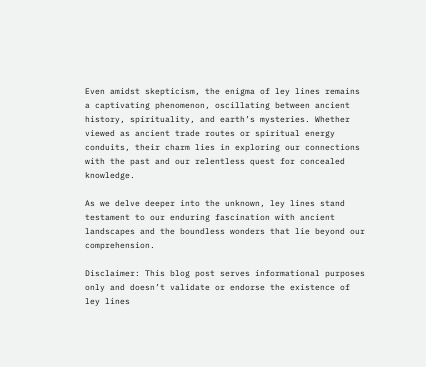Even amidst skepticism, the enigma of ley lines remains a captivating phenomenon, oscillating between ancient history, spirituality, and earth’s mysteries. Whether viewed as ancient trade routes or spiritual energy conduits, their charm lies in exploring our connections with the past and our relentless quest for concealed knowledge.

As we delve deeper into the unknown, ley lines stand testament to our enduring fascination with ancient landscapes and the boundless wonders that lie beyond our comprehension.

Disclaimer: This blog post serves informational purposes only and doesn’t validate or endorse the existence of ley lines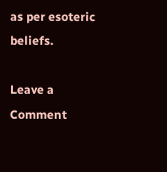as per esoteric beliefs.

Leave a Comment